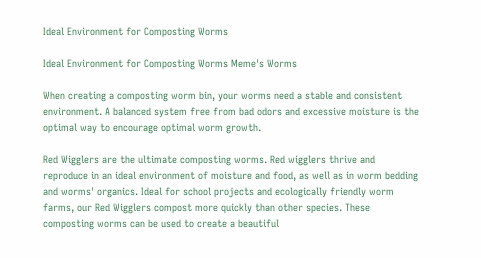Ideal Environment for Composting Worms

Ideal Environment for Composting Worms Meme's Worms

When creating a composting worm bin, your worms need a stable and consistent environment. A balanced system free from bad odors and excessive moisture is the optimal way to encourage optimal worm growth.

Red Wigglers are the ultimate composting worms. Red wigglers thrive and reproduce in an ideal environment of moisture and food, as well as in worm bedding and worms' organics. Ideal for school projects and ecologically friendly worm farms, our Red Wigglers compost more quickly than other species. These composting worms can be used to create a beautiful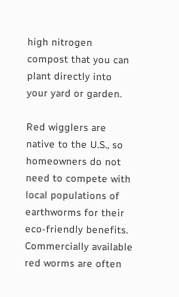high nitrogen compost that you can plant directly into your yard or garden.

Red wigglers are native to the U.S., so homeowners do not need to compete with local populations of earthworms for their eco-friendly benefits. Commercially available red worms are often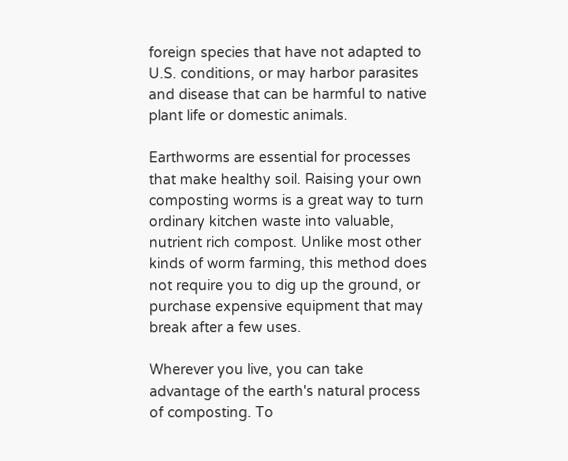foreign species that have not adapted to U.S. conditions, or may harbor parasites and disease that can be harmful to native plant life or domestic animals.

Earthworms are essential for processes that make healthy soil. Raising your own composting worms is a great way to turn ordinary kitchen waste into valuable, nutrient rich compost. Unlike most other kinds of worm farming, this method does not require you to dig up the ground, or purchase expensive equipment that may break after a few uses.

Wherever you live, you can take advantage of the earth's natural process of composting. To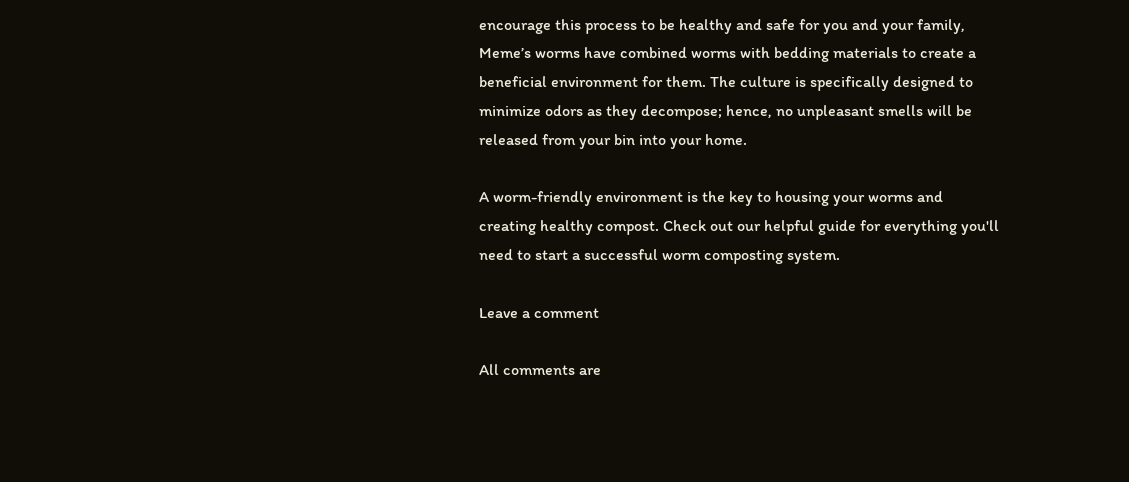encourage this process to be healthy and safe for you and your family, Meme’s worms have combined worms with bedding materials to create a beneficial environment for them. The culture is specifically designed to minimize odors as they decompose; hence, no unpleasant smells will be released from your bin into your home.

A worm-friendly environment is the key to housing your worms and creating healthy compost. Check out our helpful guide for everything you'll need to start a successful worm composting system.

Leave a comment

All comments are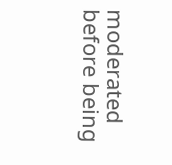moderated before being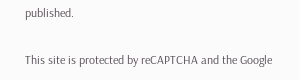published.

This site is protected by reCAPTCHA and the Google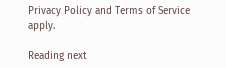Privacy Policy and Terms of Service apply.

Reading next